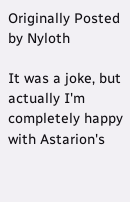Originally Posted by Nyloth

It was a joke, but actually I'm completely happy with Astarion's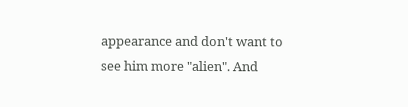appearance and don't want to see him more "alien". And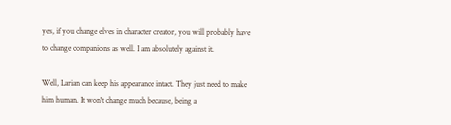yes, if you change elves in character creator, you will probably have to change companions as well. I am absolutely against it.

Well, Larian can keep his appearance intact. They just need to make him human. It won't change much because, being a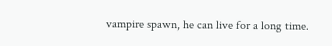vampire spawn, he can live for a long time.